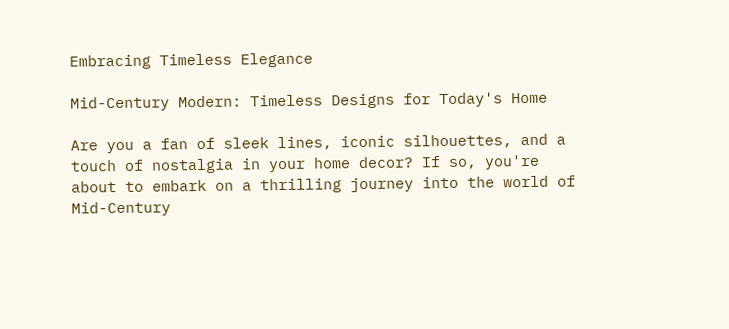Embracing Timeless Elegance

Mid-Century Modern: Timeless Designs for Today's Home

Are you a fan of sleek lines, iconic silhouettes, and a touch of nostalgia in your home decor? If so, you're about to embark on a thrilling journey into the world of Mid-Century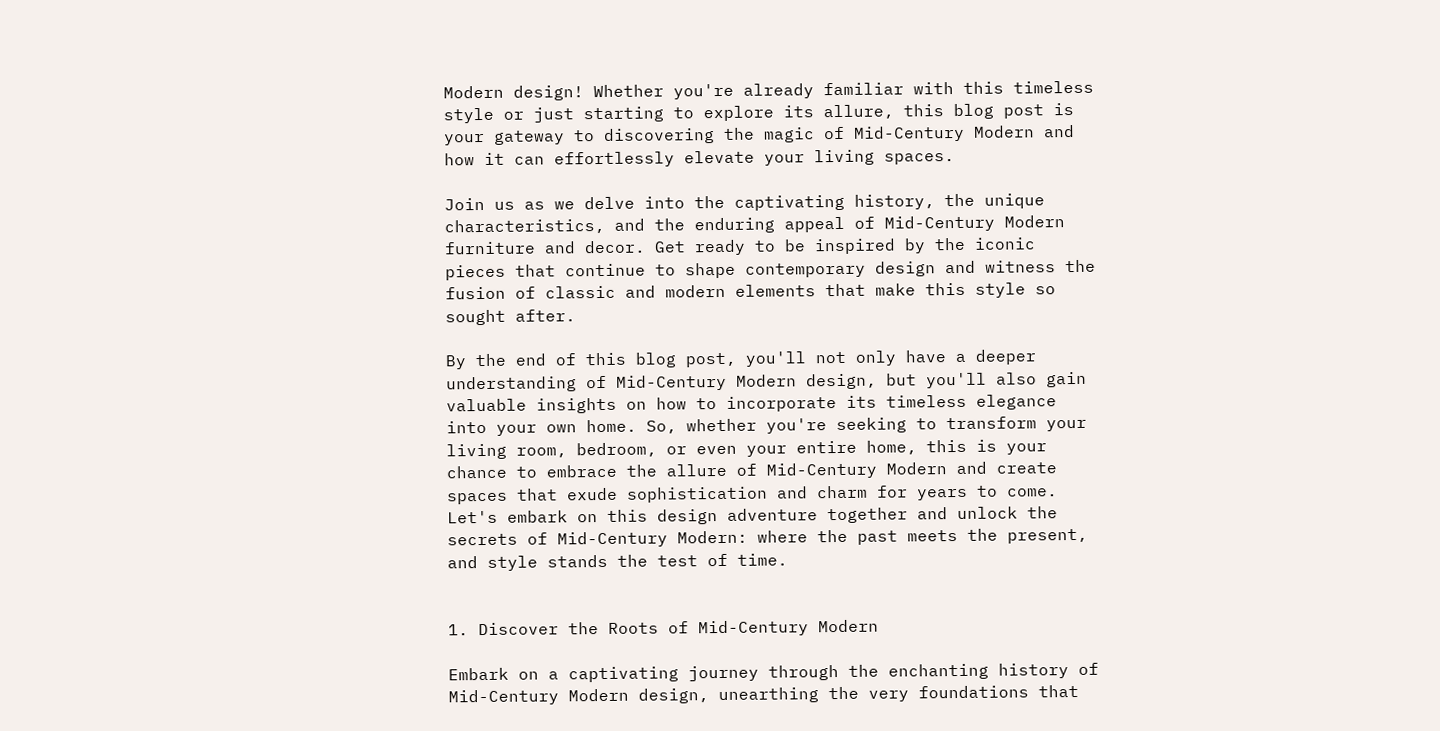Modern design! Whether you're already familiar with this timeless style or just starting to explore its allure, this blog post is your gateway to discovering the magic of Mid-Century Modern and how it can effortlessly elevate your living spaces.

Join us as we delve into the captivating history, the unique characteristics, and the enduring appeal of Mid-Century Modern furniture and decor. Get ready to be inspired by the iconic pieces that continue to shape contemporary design and witness the fusion of classic and modern elements that make this style so sought after.

By the end of this blog post, you'll not only have a deeper understanding of Mid-Century Modern design, but you'll also gain valuable insights on how to incorporate its timeless elegance into your own home. So, whether you're seeking to transform your living room, bedroom, or even your entire home, this is your chance to embrace the allure of Mid-Century Modern and create spaces that exude sophistication and charm for years to come. Let's embark on this design adventure together and unlock the secrets of Mid-Century Modern: where the past meets the present, and style stands the test of time.


1. Discover the Roots of Mid-Century Modern

Embark on a captivating journey through the enchanting history of Mid-Century Modern design, unearthing the very foundations that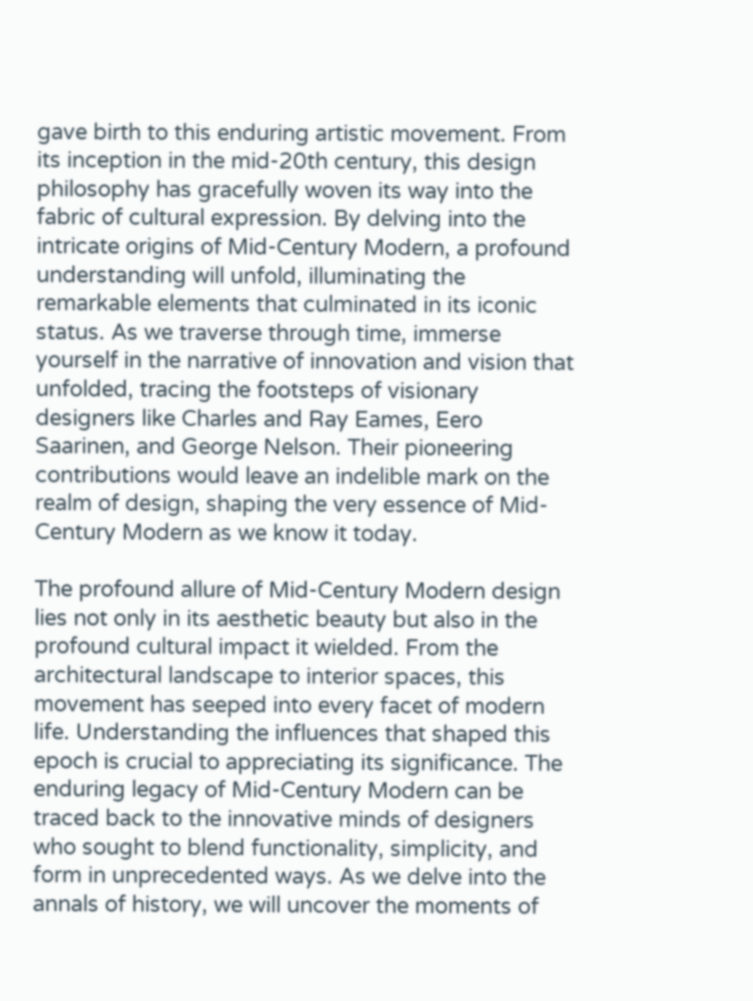gave birth to this enduring artistic movement. From its inception in the mid-20th century, this design philosophy has gracefully woven its way into the fabric of cultural expression. By delving into the intricate origins of Mid-Century Modern, a profound understanding will unfold, illuminating the remarkable elements that culminated in its iconic status. As we traverse through time, immerse yourself in the narrative of innovation and vision that unfolded, tracing the footsteps of visionary designers like Charles and Ray Eames, Eero Saarinen, and George Nelson. Their pioneering contributions would leave an indelible mark on the realm of design, shaping the very essence of Mid-Century Modern as we know it today.

The profound allure of Mid-Century Modern design lies not only in its aesthetic beauty but also in the profound cultural impact it wielded. From the architectural landscape to interior spaces, this movement has seeped into every facet of modern life. Understanding the influences that shaped this epoch is crucial to appreciating its significance. The enduring legacy of Mid-Century Modern can be traced back to the innovative minds of designers who sought to blend functionality, simplicity, and form in unprecedented ways. As we delve into the annals of history, we will uncover the moments of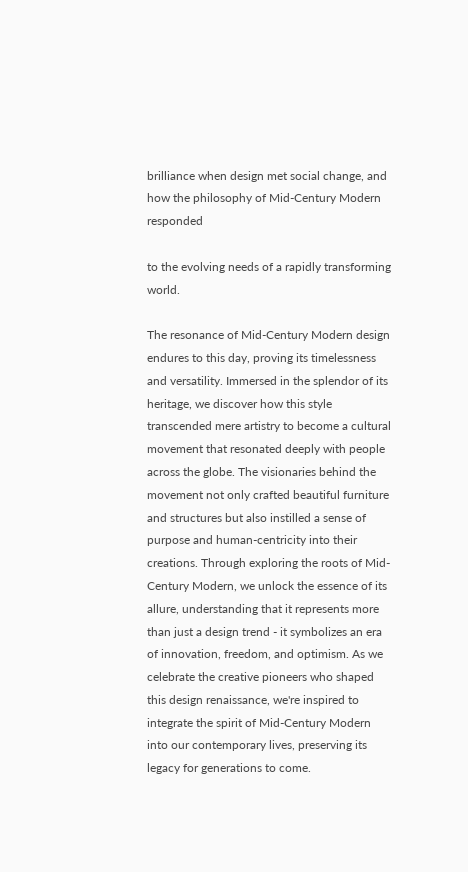brilliance when design met social change, and how the philosophy of Mid-Century Modern responded

to the evolving needs of a rapidly transforming world.

The resonance of Mid-Century Modern design endures to this day, proving its timelessness and versatility. Immersed in the splendor of its heritage, we discover how this style transcended mere artistry to become a cultural movement that resonated deeply with people across the globe. The visionaries behind the movement not only crafted beautiful furniture and structures but also instilled a sense of purpose and human-centricity into their creations. Through exploring the roots of Mid-Century Modern, we unlock the essence of its allure, understanding that it represents more than just a design trend - it symbolizes an era of innovation, freedom, and optimism. As we celebrate the creative pioneers who shaped this design renaissance, we're inspired to integrate the spirit of Mid-Century Modern into our contemporary lives, preserving its legacy for generations to come.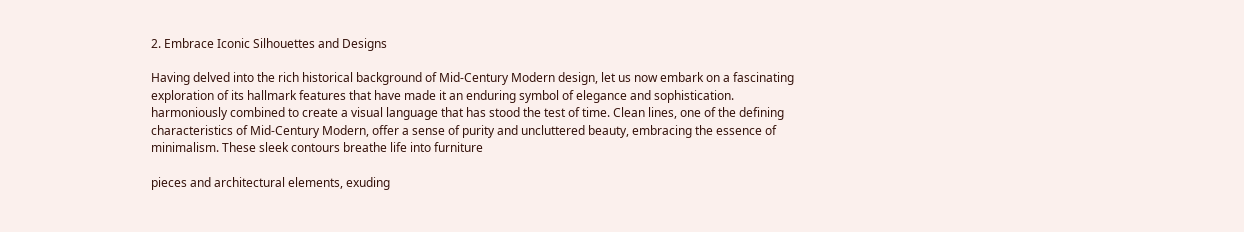2. Embrace Iconic Silhouettes and Designs

Having delved into the rich historical background of Mid-Century Modern design, let us now embark on a fascinating exploration of its hallmark features that have made it an enduring symbol of elegance and sophistication. harmoniously combined to create a visual language that has stood the test of time. Clean lines, one of the defining characteristics of Mid-Century Modern, offer a sense of purity and uncluttered beauty, embracing the essence of minimalism. These sleek contours breathe life into furniture

pieces and architectural elements, exuding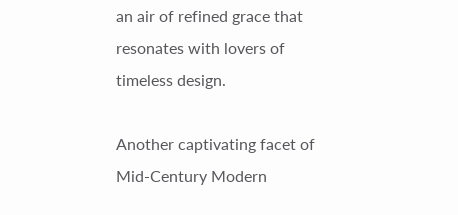an air of refined grace that resonates with lovers of timeless design.

Another captivating facet of Mid-Century Modern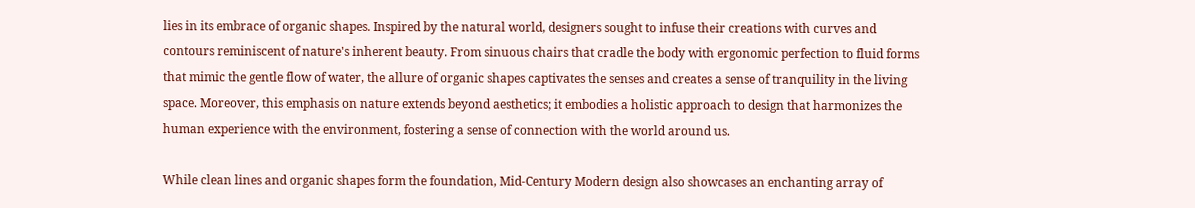lies in its embrace of organic shapes. Inspired by the natural world, designers sought to infuse their creations with curves and contours reminiscent of nature's inherent beauty. From sinuous chairs that cradle the body with ergonomic perfection to fluid forms that mimic the gentle flow of water, the allure of organic shapes captivates the senses and creates a sense of tranquility in the living space. Moreover, this emphasis on nature extends beyond aesthetics; it embodies a holistic approach to design that harmonizes the human experience with the environment, fostering a sense of connection with the world around us.

While clean lines and organic shapes form the foundation, Mid-Century Modern design also showcases an enchanting array of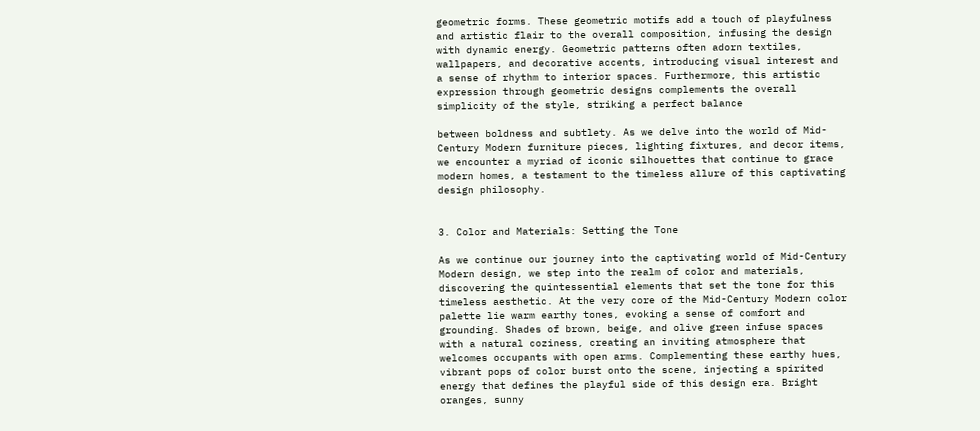geometric forms. These geometric motifs add a touch of playfulness and artistic flair to the overall composition, infusing the design with dynamic energy. Geometric patterns often adorn textiles, wallpapers, and decorative accents, introducing visual interest and a sense of rhythm to interior spaces. Furthermore, this artistic expression through geometric designs complements the overall simplicity of the style, striking a perfect balance

between boldness and subtlety. As we delve into the world of Mid-Century Modern furniture pieces, lighting fixtures, and decor items, we encounter a myriad of iconic silhouettes that continue to grace modern homes, a testament to the timeless allure of this captivating design philosophy.


3. Color and Materials: Setting the Tone

As we continue our journey into the captivating world of Mid-Century Modern design, we step into the realm of color and materials, discovering the quintessential elements that set the tone for this timeless aesthetic. At the very core of the Mid-Century Modern color palette lie warm earthy tones, evoking a sense of comfort and grounding. Shades of brown, beige, and olive green infuse spaces with a natural coziness, creating an inviting atmosphere that welcomes occupants with open arms. Complementing these earthy hues, vibrant pops of color burst onto the scene, injecting a spirited energy that defines the playful side of this design era. Bright oranges, sunny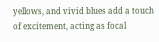yellows, and vivid blues add a touch of excitement, acting as focal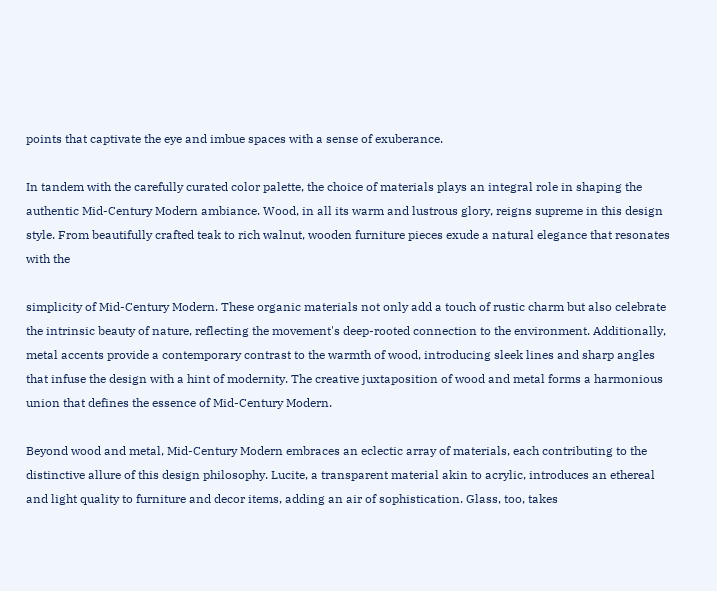points that captivate the eye and imbue spaces with a sense of exuberance.

In tandem with the carefully curated color palette, the choice of materials plays an integral role in shaping the authentic Mid-Century Modern ambiance. Wood, in all its warm and lustrous glory, reigns supreme in this design style. From beautifully crafted teak to rich walnut, wooden furniture pieces exude a natural elegance that resonates with the

simplicity of Mid-Century Modern. These organic materials not only add a touch of rustic charm but also celebrate the intrinsic beauty of nature, reflecting the movement's deep-rooted connection to the environment. Additionally, metal accents provide a contemporary contrast to the warmth of wood, introducing sleek lines and sharp angles that infuse the design with a hint of modernity. The creative juxtaposition of wood and metal forms a harmonious union that defines the essence of Mid-Century Modern.

Beyond wood and metal, Mid-Century Modern embraces an eclectic array of materials, each contributing to the distinctive allure of this design philosophy. Lucite, a transparent material akin to acrylic, introduces an ethereal and light quality to furniture and decor items, adding an air of sophistication. Glass, too, takes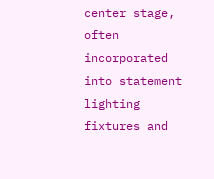center stage, often incorporated into statement lighting fixtures and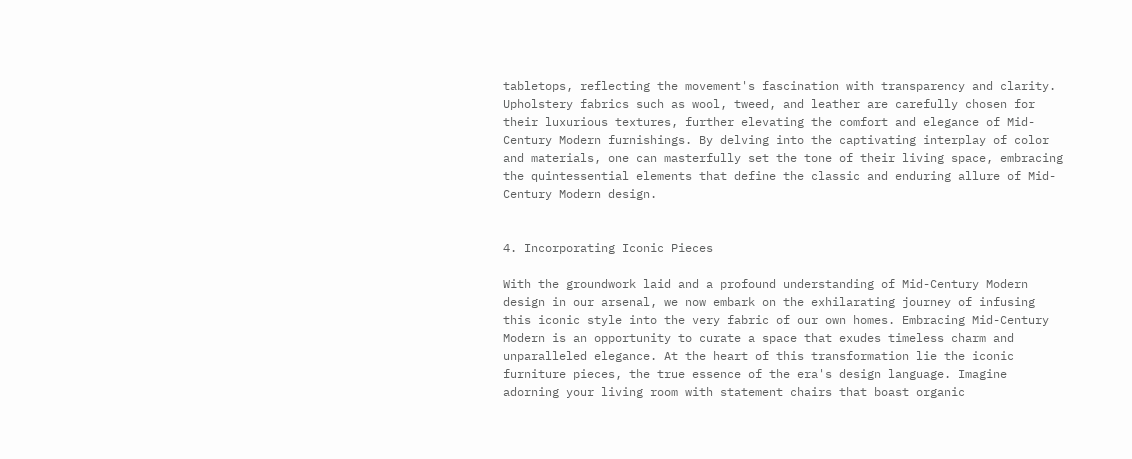tabletops, reflecting the movement's fascination with transparency and clarity. Upholstery fabrics such as wool, tweed, and leather are carefully chosen for their luxurious textures, further elevating the comfort and elegance of Mid-Century Modern furnishings. By delving into the captivating interplay of color and materials, one can masterfully set the tone of their living space, embracing the quintessential elements that define the classic and enduring allure of Mid-Century Modern design.


4. Incorporating Iconic Pieces

With the groundwork laid and a profound understanding of Mid-Century Modern design in our arsenal, we now embark on the exhilarating journey of infusing this iconic style into the very fabric of our own homes. Embracing Mid-Century Modern is an opportunity to curate a space that exudes timeless charm and unparalleled elegance. At the heart of this transformation lie the iconic furniture pieces, the true essence of the era's design language. Imagine adorning your living room with statement chairs that boast organic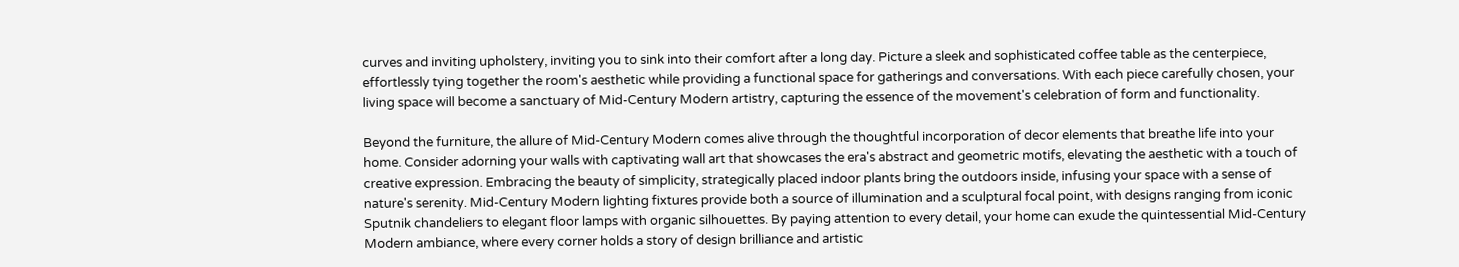curves and inviting upholstery, inviting you to sink into their comfort after a long day. Picture a sleek and sophisticated coffee table as the centerpiece, effortlessly tying together the room's aesthetic while providing a functional space for gatherings and conversations. With each piece carefully chosen, your living space will become a sanctuary of Mid-Century Modern artistry, capturing the essence of the movement's celebration of form and functionality.

Beyond the furniture, the allure of Mid-Century Modern comes alive through the thoughtful incorporation of decor elements that breathe life into your home. Consider adorning your walls with captivating wall art that showcases the era's abstract and geometric motifs, elevating the aesthetic with a touch of creative expression. Embracing the beauty of simplicity, strategically placed indoor plants bring the outdoors inside, infusing your space with a sense of nature's serenity. Mid-Century Modern lighting fixtures provide both a source of illumination and a sculptural focal point, with designs ranging from iconic Sputnik chandeliers to elegant floor lamps with organic silhouettes. By paying attention to every detail, your home can exude the quintessential Mid-Century Modern ambiance, where every corner holds a story of design brilliance and artistic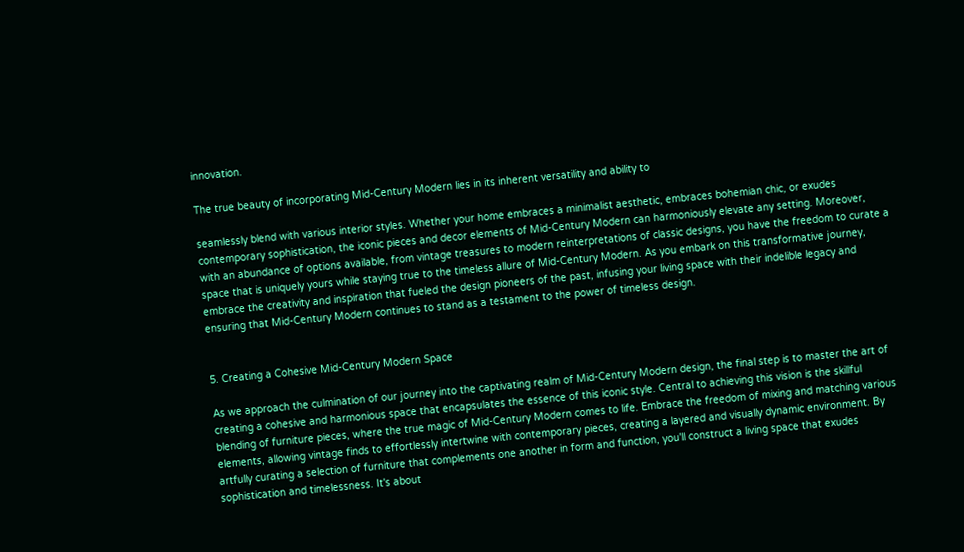innovation.

The true beauty of incorporating Mid-Century Modern lies in its inherent versatility and ability to

seamlessly blend with various interior styles. Whether your home embraces a minimalist aesthetic, embraces bohemian chic, or exudes contemporary sophistication, the iconic pieces and decor elements of Mid-Century Modern can harmoniously elevate any setting. Moreover, with an abundance of options available, from vintage treasures to modern reinterpretations of classic designs, you have the freedom to curate a space that is uniquely yours while staying true to the timeless allure of Mid-Century Modern. As you embark on this transformative journey, embrace the creativity and inspiration that fueled the design pioneers of the past, infusing your living space with their indelible legacy and ensuring that Mid-Century Modern continues to stand as a testament to the power of timeless design.


5. Creating a Cohesive Mid-Century Modern Space

As we approach the culmination of our journey into the captivating realm of Mid-Century Modern design, the final step is to master the art of creating a cohesive and harmonious space that encapsulates the essence of this iconic style. Central to achieving this vision is the skillful blending of furniture pieces, where the true magic of Mid-Century Modern comes to life. Embrace the freedom of mixing and matching various elements, allowing vintage finds to effortlessly intertwine with contemporary pieces, creating a layered and visually dynamic environment. By artfully curating a selection of furniture that complements one another in form and function, you'll construct a living space that exudes sophistication and timelessness. It's about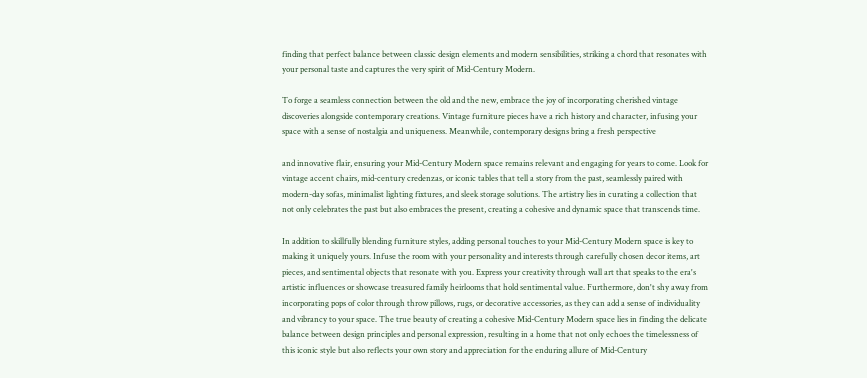finding that perfect balance between classic design elements and modern sensibilities, striking a chord that resonates with your personal taste and captures the very spirit of Mid-Century Modern.

To forge a seamless connection between the old and the new, embrace the joy of incorporating cherished vintage discoveries alongside contemporary creations. Vintage furniture pieces have a rich history and character, infusing your space with a sense of nostalgia and uniqueness. Meanwhile, contemporary designs bring a fresh perspective

and innovative flair, ensuring your Mid-Century Modern space remains relevant and engaging for years to come. Look for vintage accent chairs, mid-century credenzas, or iconic tables that tell a story from the past, seamlessly paired with modern-day sofas, minimalist lighting fixtures, and sleek storage solutions. The artistry lies in curating a collection that not only celebrates the past but also embraces the present, creating a cohesive and dynamic space that transcends time.

In addition to skillfully blending furniture styles, adding personal touches to your Mid-Century Modern space is key to making it uniquely yours. Infuse the room with your personality and interests through carefully chosen decor items, art pieces, and sentimental objects that resonate with you. Express your creativity through wall art that speaks to the era's artistic influences or showcase treasured family heirlooms that hold sentimental value. Furthermore, don't shy away from incorporating pops of color through throw pillows, rugs, or decorative accessories, as they can add a sense of individuality and vibrancy to your space. The true beauty of creating a cohesive Mid-Century Modern space lies in finding the delicate balance between design principles and personal expression, resulting in a home that not only echoes the timelessness of this iconic style but also reflects your own story and appreciation for the enduring allure of Mid-Century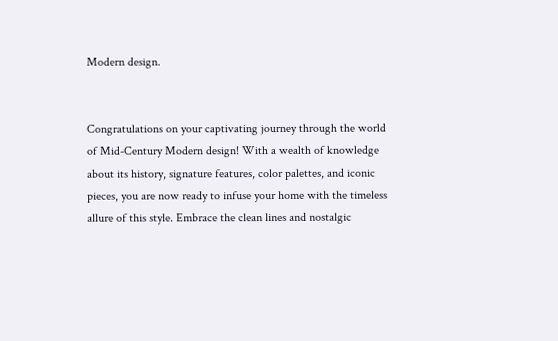Modern design.


Congratulations on your captivating journey through the world of Mid-Century Modern design! With a wealth of knowledge about its history, signature features, color palettes, and iconic pieces, you are now ready to infuse your home with the timeless allure of this style. Embrace the clean lines and nostalgic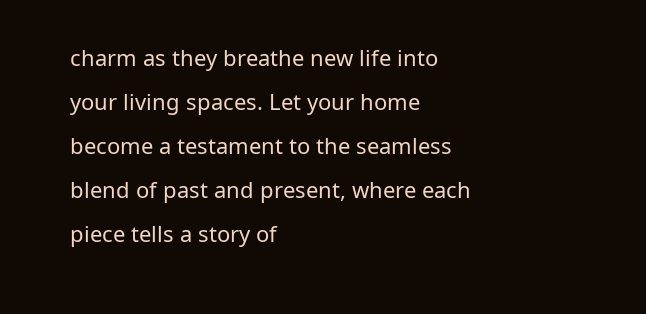charm as they breathe new life into your living spaces. Let your home become a testament to the seamless blend of past and present, where each piece tells a story of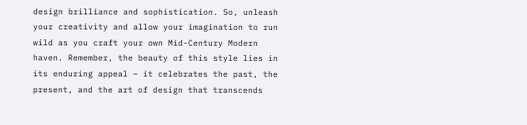design brilliance and sophistication. So, unleash your creativity and allow your imagination to run wild as you craft your own Mid-Century Modern haven. Remember, the beauty of this style lies in its enduring appeal – it celebrates the past, the present, and the art of design that transcends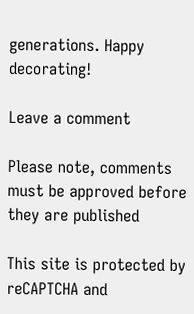generations. Happy decorating!

Leave a comment

Please note, comments must be approved before they are published

This site is protected by reCAPTCHA and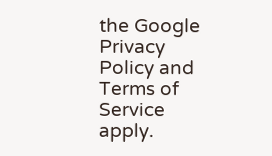the Google Privacy Policy and Terms of Service apply.